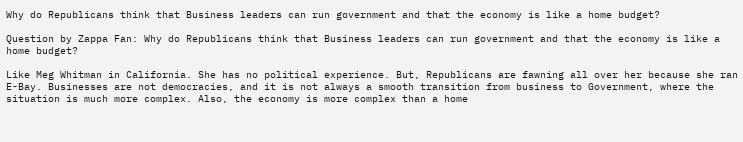Why do Republicans think that Business leaders can run government and that the economy is like a home budget?

Question by Zappa Fan: Why do Republicans think that Business leaders can run government and that the economy is like a home budget?

Like Meg Whitman in California. She has no political experience. But, Republicans are fawning all over her because she ran E-Bay. Businesses are not democracies, and it is not always a smooth transition from business to Government, where the situation is much more complex. Also, the economy is more complex than a home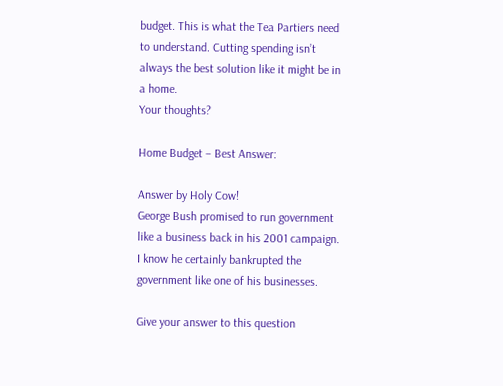budget. This is what the Tea Partiers need to understand. Cutting spending isn’t always the best solution like it might be in a home.
Your thoughts?

Home Budget – Best Answer:

Answer by Holy Cow!
George Bush promised to run government like a business back in his 2001 campaign. I know he certainly bankrupted the government like one of his businesses.

Give your answer to this question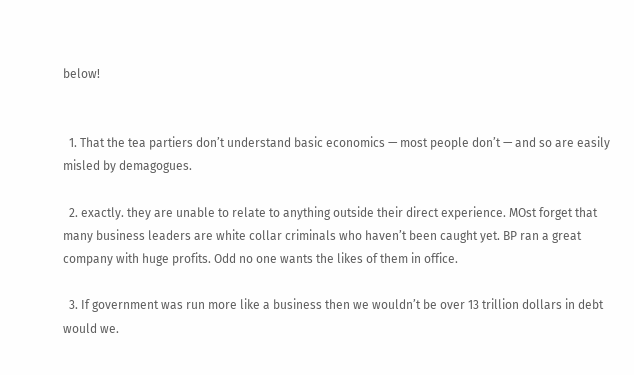below!


  1. That the tea partiers don’t understand basic economics — most people don’t — and so are easily misled by demagogues.

  2. exactly. they are unable to relate to anything outside their direct experience. MOst forget that many business leaders are white collar criminals who haven’t been caught yet. BP ran a great company with huge profits. Odd no one wants the likes of them in office.

  3. If government was run more like a business then we wouldn’t be over 13 trillion dollars in debt would we.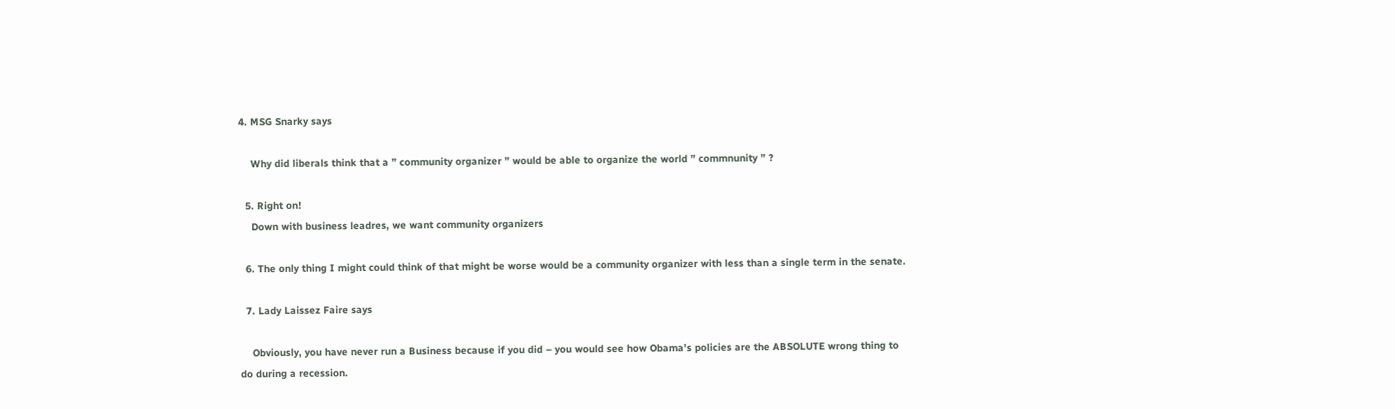4. MSG Snarky says

    Why did liberals think that a ” community organizer ” would be able to organize the world ” commnunity ” ?

  5. Right on!
    Down with business leadres, we want community organizers

  6. The only thing I might could think of that might be worse would be a community organizer with less than a single term in the senate.

  7. Lady Laissez Faire says

    Obviously, you have never run a Business because if you did – you would see how Obama’s policies are the ABSOLUTE wrong thing to do during a recession.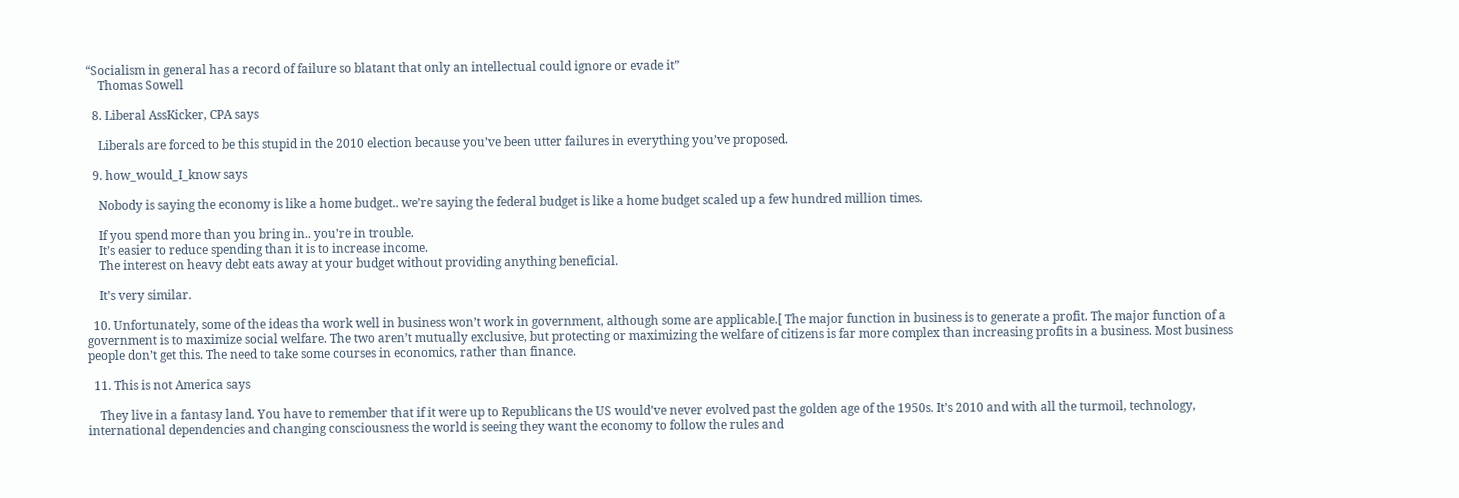“Socialism in general has a record of failure so blatant that only an intellectual could ignore or evade it”
    Thomas Sowell

  8. Liberal AssKicker, CPA says

    Liberals are forced to be this stupid in the 2010 election because you’ve been utter failures in everything you’ve proposed.

  9. how_would_I_know says

    Nobody is saying the economy is like a home budget.. we’re saying the federal budget is like a home budget scaled up a few hundred million times.

    If you spend more than you bring in.. you’re in trouble.
    It’s easier to reduce spending than it is to increase income.
    The interest on heavy debt eats away at your budget without providing anything beneficial.

    It’s very similar.

  10. Unfortunately, some of the ideas tha work well in business won’t work in government, although some are applicable.[ The major function in business is to generate a profit. The major function of a government is to maximize social welfare. The two aren’t mutually exclusive, but protecting or maximizing the welfare of citizens is far more complex than increasing profits in a business. Most business people don’t get this. The need to take some courses in economics, rather than finance.

  11. This is not America says

    They live in a fantasy land. You have to remember that if it were up to Republicans the US would’ve never evolved past the golden age of the 1950s. It’s 2010 and with all the turmoil, technology, international dependencies and changing consciousness the world is seeing they want the economy to follow the rules and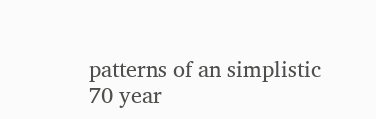patterns of an simplistic 70 year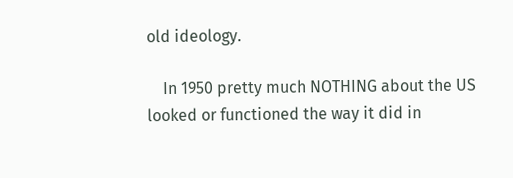old ideology.

    In 1950 pretty much NOTHING about the US looked or functioned the way it did in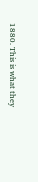1880. This is what they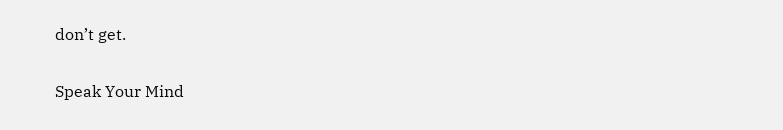don’t get.

Speak Your Mind